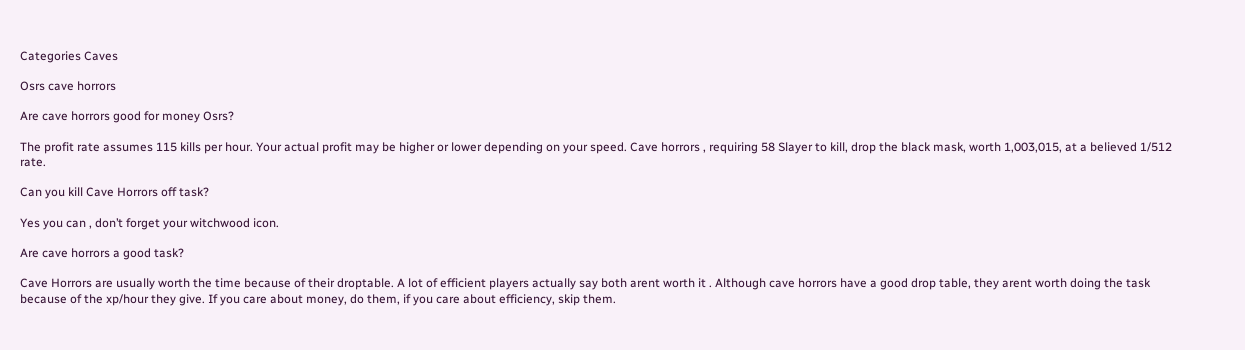Categories Caves

Osrs cave horrors

Are cave horrors good for money Osrs?

The profit rate assumes 115 kills per hour. Your actual profit may be higher or lower depending on your speed. Cave horrors , requiring 58 Slayer to kill, drop the black mask, worth 1,003,015, at a believed 1/512 rate.

Can you kill Cave Horrors off task?

Yes you can , don’t forget your witchwood icon.

Are cave horrors a good task?

Cave Horrors are usually worth the time because of their droptable. A lot of efficient players actually say both arent worth it . Although cave horrors have a good drop table, they arent worth doing the task because of the xp/hour they give. If you care about money, do them, if you care about efficiency, skip them.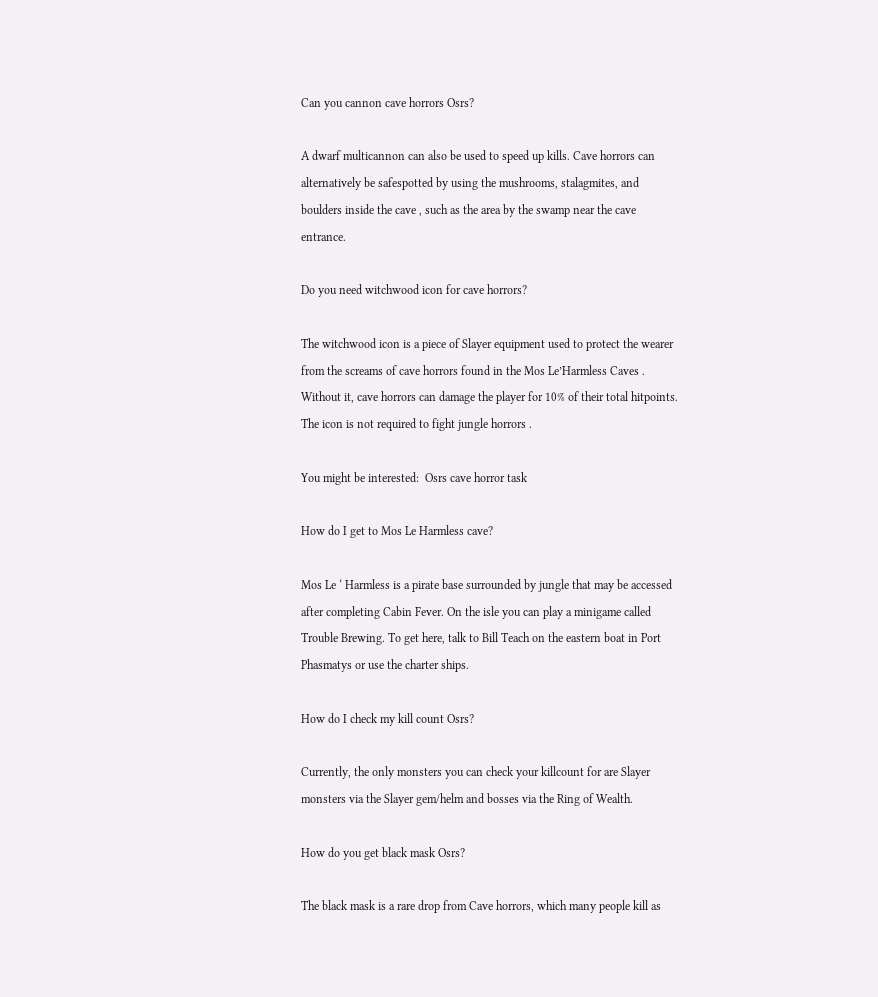Can you cannon cave horrors Osrs?

A dwarf multicannon can also be used to speed up kills. Cave horrors can alternatively be safespotted by using the mushrooms, stalagmites, and boulders inside the cave , such as the area by the swamp near the cave entrance.

Do you need witchwood icon for cave horrors?

The witchwood icon is a piece of Slayer equipment used to protect the wearer from the screams of cave horrors found in the Mos Le’Harmless Caves . Without it, cave horrors can damage the player for 10% of their total hitpoints. The icon is not required to fight jungle horrors .

You might be interested:  Osrs cave horror task

How do I get to Mos Le Harmless cave?

Mos Le ‘ Harmless is a pirate base surrounded by jungle that may be accessed after completing Cabin Fever. On the isle you can play a minigame called Trouble Brewing. To get here, talk to Bill Teach on the eastern boat in Port Phasmatys or use the charter ships.

How do I check my kill count Osrs?

Currently, the only monsters you can check your killcount for are Slayer monsters via the Slayer gem/helm and bosses via the Ring of Wealth.

How do you get black mask Osrs?

The black mask is a rare drop from Cave horrors, which many people kill as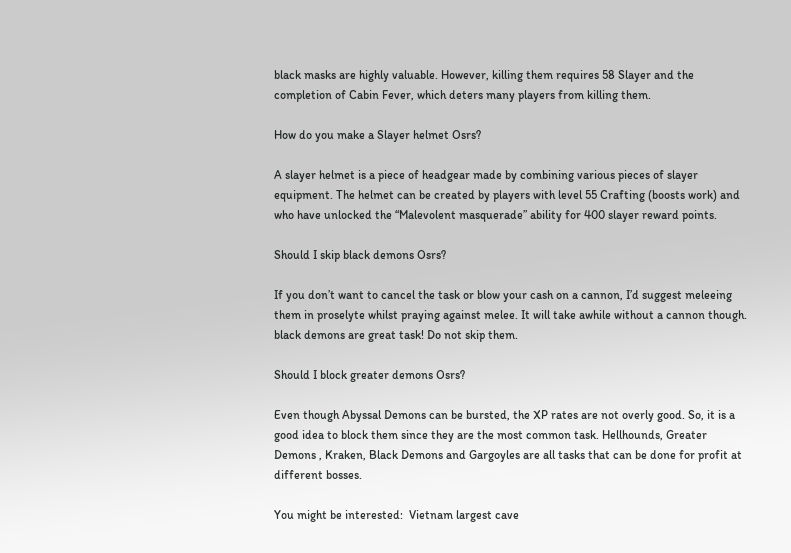black masks are highly valuable. However, killing them requires 58 Slayer and the completion of Cabin Fever, which deters many players from killing them.

How do you make a Slayer helmet Osrs?

A slayer helmet is a piece of headgear made by combining various pieces of slayer equipment. The helmet can be created by players with level 55 Crafting (boosts work) and who have unlocked the “Malevolent masquerade” ability for 400 slayer reward points.

Should I skip black demons Osrs?

If you don’t want to cancel the task or blow your cash on a cannon, I’d suggest meleeing them in proselyte whilst praying against melee. It will take awhile without a cannon though. black demons are great task! Do not skip them.

Should I block greater demons Osrs?

Even though Abyssal Demons can be bursted, the XP rates are not overly good. So, it is a good idea to block them since they are the most common task. Hellhounds, Greater Demons , Kraken, Black Demons and Gargoyles are all tasks that can be done for profit at different bosses.

You might be interested:  Vietnam largest cave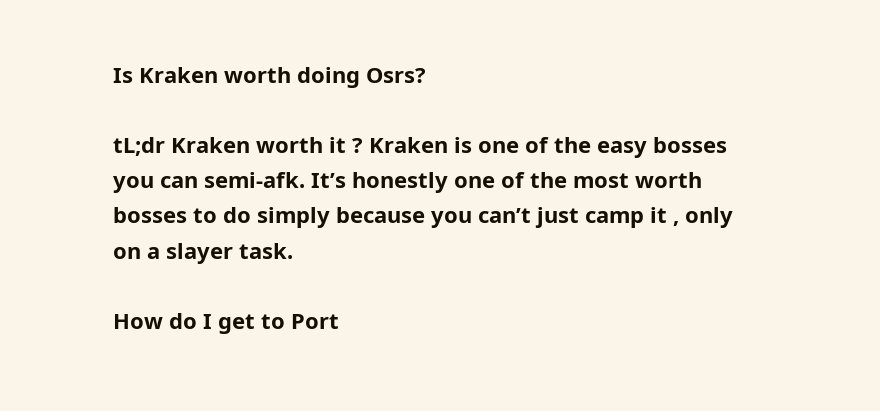Is Kraken worth doing Osrs?

tL;dr Kraken worth it ? Kraken is one of the easy bosses you can semi-afk. It’s honestly one of the most worth bosses to do simply because you can’t just camp it , only on a slayer task.

How do I get to Port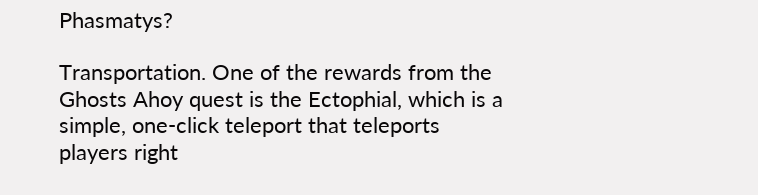Phasmatys?

Transportation. One of the rewards from the Ghosts Ahoy quest is the Ectophial, which is a simple, one-click teleport that teleports players right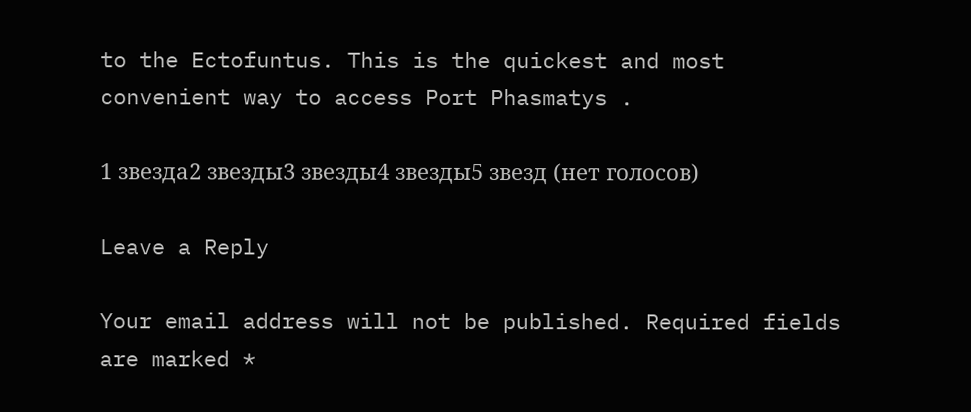to the Ectofuntus. This is the quickest and most convenient way to access Port Phasmatys .

1 звезда2 звезды3 звезды4 звезды5 звезд (нет голосов)

Leave a Reply

Your email address will not be published. Required fields are marked *